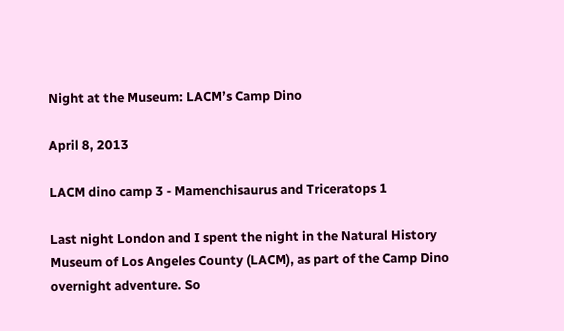Night at the Museum: LACM’s Camp Dino

April 8, 2013

LACM dino camp 3 - Mamenchisaurus and Triceratops 1

Last night London and I spent the night in the Natural History Museum of Los Angeles County (LACM), as part of the Camp Dino overnight adventure. So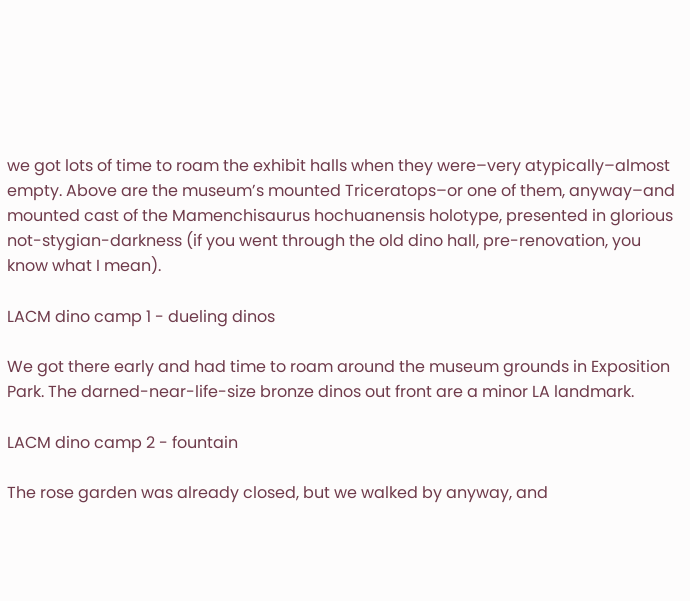we got lots of time to roam the exhibit halls when they were–very atypically–almost empty. Above are the museum’s mounted Triceratops–or one of them, anyway–and mounted cast of the Mamenchisaurus hochuanensis holotype, presented in glorious not-stygian-darkness (if you went through the old dino hall, pre-renovation, you know what I mean).

LACM dino camp 1 - dueling dinos

We got there early and had time to roam around the museum grounds in Exposition Park. The darned-near-life-size bronze dinos out front are a minor LA landmark.

LACM dino camp 2 - fountain

The rose garden was already closed, but we walked by anyway, and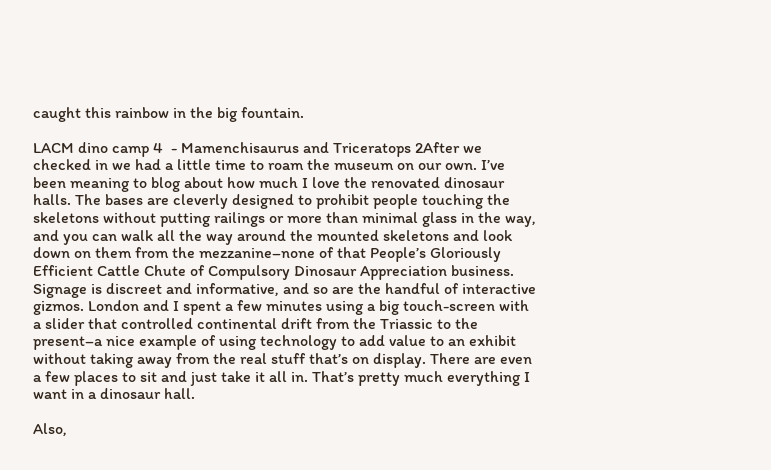caught this rainbow in the big fountain.

LACM dino camp 4  - Mamenchisaurus and Triceratops 2After we checked in we had a little time to roam the museum on our own. I’ve been meaning to blog about how much I love the renovated dinosaur halls. The bases are cleverly designed to prohibit people touching the skeletons without putting railings or more than minimal glass in the way, and you can walk all the way around the mounted skeletons and look down on them from the mezzanine–none of that People’s Gloriously Efficient Cattle Chute of Compulsory Dinosaur Appreciation business. Signage is discreet and informative, and so are the handful of interactive gizmos. London and I spent a few minutes using a big touch-screen with a slider that controlled continental drift from the Triassic to the present–a nice example of using technology to add value to an exhibit without taking away from the real stuff that’s on display. There are even a few places to sit and just take it all in. That’s pretty much everything I want in a dinosaur hall.

Also,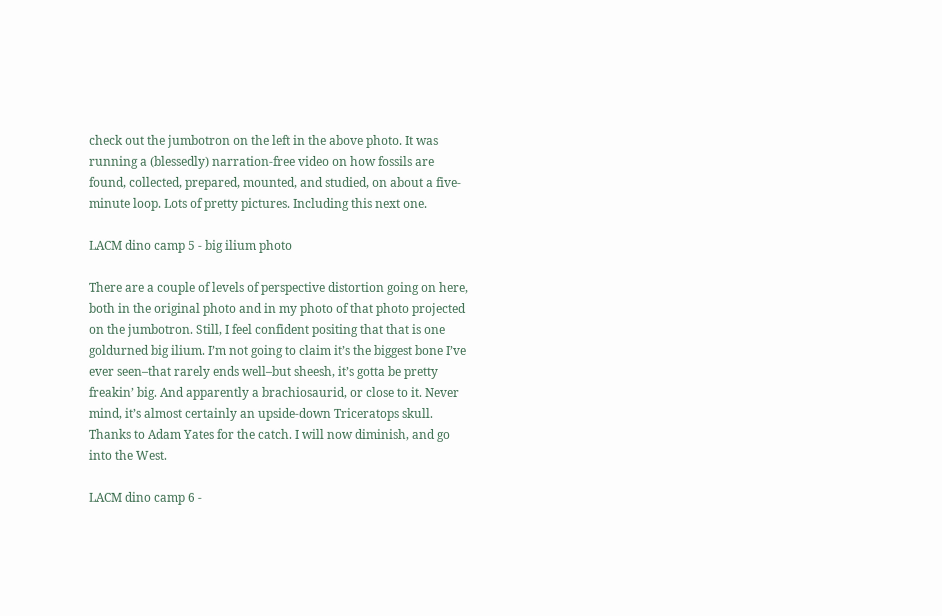check out the jumbotron on the left in the above photo. It was running a (blessedly) narration-free video on how fossils are found, collected, prepared, mounted, and studied, on about a five-minute loop. Lots of pretty pictures. Including this next one.

LACM dino camp 5 - big ilium photo

There are a couple of levels of perspective distortion going on here, both in the original photo and in my photo of that photo projected on the jumbotron. Still, I feel confident positing that that is one goldurned big ilium. I’m not going to claim it’s the biggest bone I’ve ever seen–that rarely ends well–but sheesh, it’s gotta be pretty freakin’ big. And apparently a brachiosaurid, or close to it. Never mind, it’s almost certainly an upside-down Triceratops skull. Thanks to Adam Yates for the catch. I will now diminish, and go into the West.

LACM dino camp 6 -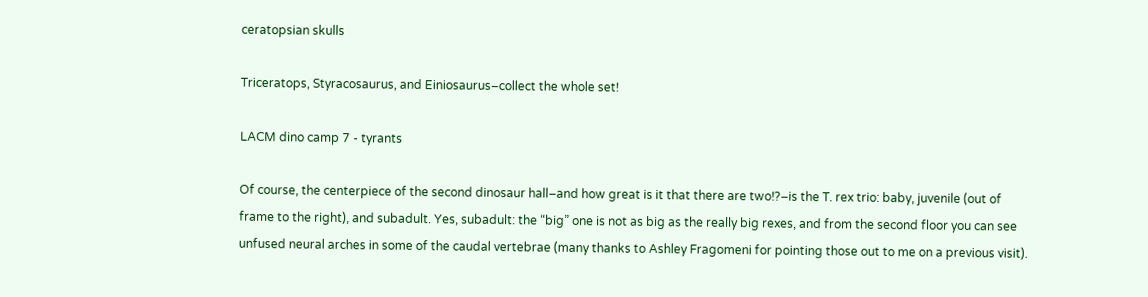ceratopsian skulls

Triceratops, Styracosaurus, and Einiosaurus–collect the whole set!

LACM dino camp 7 - tyrants

Of course, the centerpiece of the second dinosaur hall–and how great is it that there are two!?–is the T. rex trio: baby, juvenile (out of frame to the right), and subadult. Yes, subadult: the “big” one is not as big as the really big rexes, and from the second floor you can see unfused neural arches in some of the caudal vertebrae (many thanks to Ashley Fragomeni for pointing those out to me on a previous visit).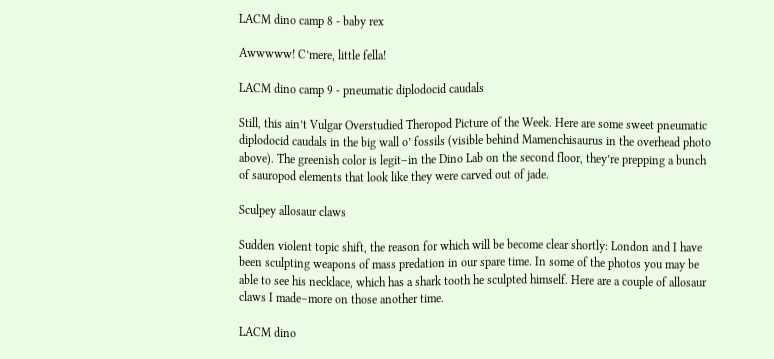LACM dino camp 8 - baby rex

Awwwww! C’mere, little fella!

LACM dino camp 9 - pneumatic diplodocid caudals

Still, this ain’t Vulgar Overstudied Theropod Picture of the Week. Here are some sweet pneumatic diplodocid caudals in the big wall o’ fossils (visible behind Mamenchisaurus in the overhead photo above). The greenish color is legit–in the Dino Lab on the second floor, they’re prepping a bunch of sauropod elements that look like they were carved out of jade.

Sculpey allosaur claws

Sudden violent topic shift, the reason for which will be become clear shortly: London and I have been sculpting weapons of mass predation in our spare time. In some of the photos you may be able to see his necklace, which has a shark tooth he sculpted himself. Here are a couple of allosaur claws I made–more on those another time.

LACM dino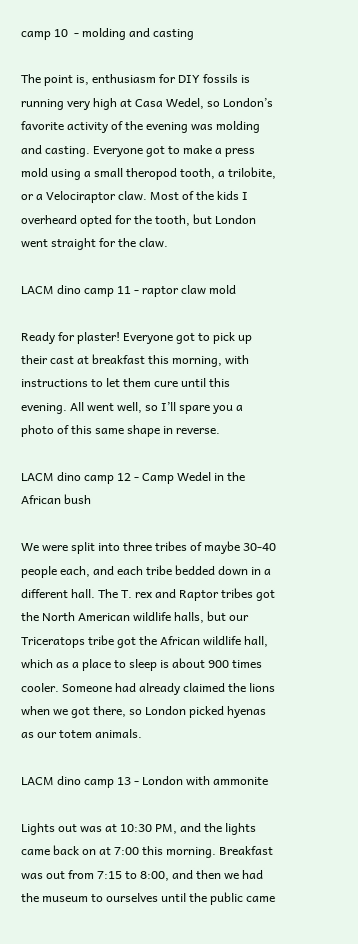camp 10  - molding and casting

The point is, enthusiasm for DIY fossils is running very high at Casa Wedel, so London’s favorite activity of the evening was molding and casting. Everyone got to make a press mold using a small theropod tooth, a trilobite, or a Velociraptor claw. Most of the kids I overheard opted for the tooth, but London went straight for the claw.

LACM dino camp 11 - raptor claw mold

Ready for plaster! Everyone got to pick up their cast at breakfast this morning, with instructions to let them cure until this evening. All went well, so I’ll spare you a photo of this same shape in reverse.

LACM dino camp 12 - Camp Wedel in the African bush

We were split into three tribes of maybe 30-40 people each, and each tribe bedded down in a different hall. The T. rex and Raptor tribes got the North American wildlife halls, but our Triceratops tribe got the African wildlife hall, which as a place to sleep is about 900 times cooler. Someone had already claimed the lions when we got there, so London picked hyenas as our totem animals.

LACM dino camp 13 - London with ammonite

Lights out was at 10:30 PM, and the lights came back on at 7:00 this morning. Breakfast was out from 7:15 to 8:00, and then we had the museum to ourselves until the public came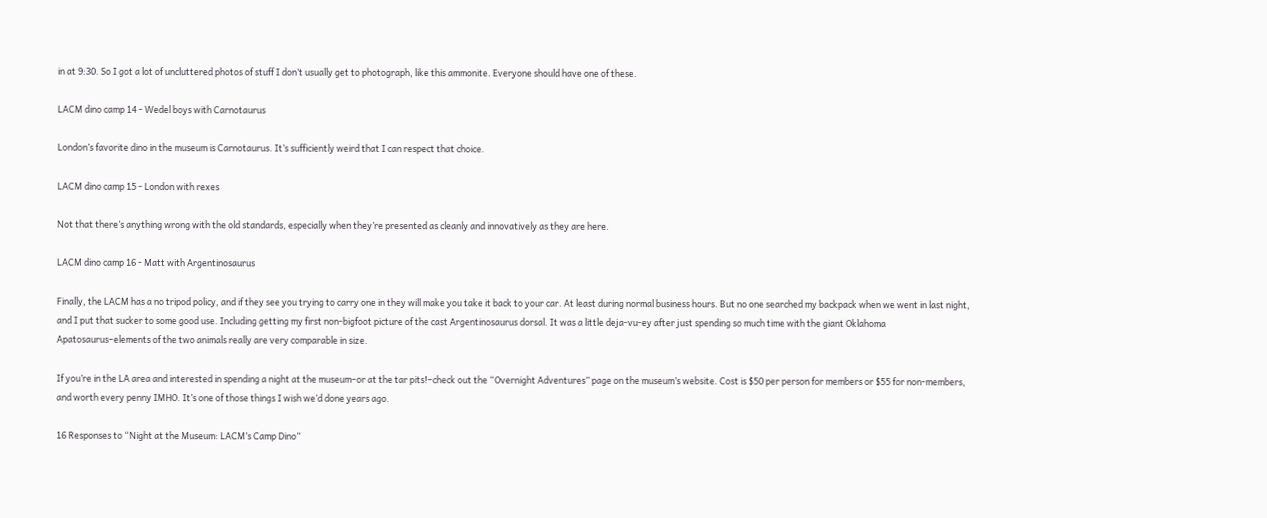in at 9:30. So I got a lot of uncluttered photos of stuff I don’t usually get to photograph, like this ammonite. Everyone should have one of these.

LACM dino camp 14 - Wedel boys with Carnotaurus

London’s favorite dino in the museum is Carnotaurus. It’s sufficiently weird that I can respect that choice.

LACM dino camp 15 - London with rexes

Not that there’s anything wrong with the old standards, especially when they’re presented as cleanly and innovatively as they are here.

LACM dino camp 16 - Matt with Argentinosaurus

Finally, the LACM has a no tripod policy, and if they see you trying to carry one in they will make you take it back to your car. At least during normal business hours. But no one searched my backpack when we went in last night, and I put that sucker to some good use. Including getting my first non-bigfoot picture of the cast Argentinosaurus dorsal. It was a little deja-vu-ey after just spending so much time with the giant Oklahoma Apatosaurus–elements of the two animals really are very comparable in size.

If you’re in the LA area and interested in spending a night at the museum–or at the tar pits!–check out the “Overnight Adventures” page on the museum’s website. Cost is $50 per person for members or $55 for non-members, and worth every penny IMHO. It’s one of those things I wish we’d done years ago.

16 Responses to “Night at the Museum: LACM’s Camp Dino”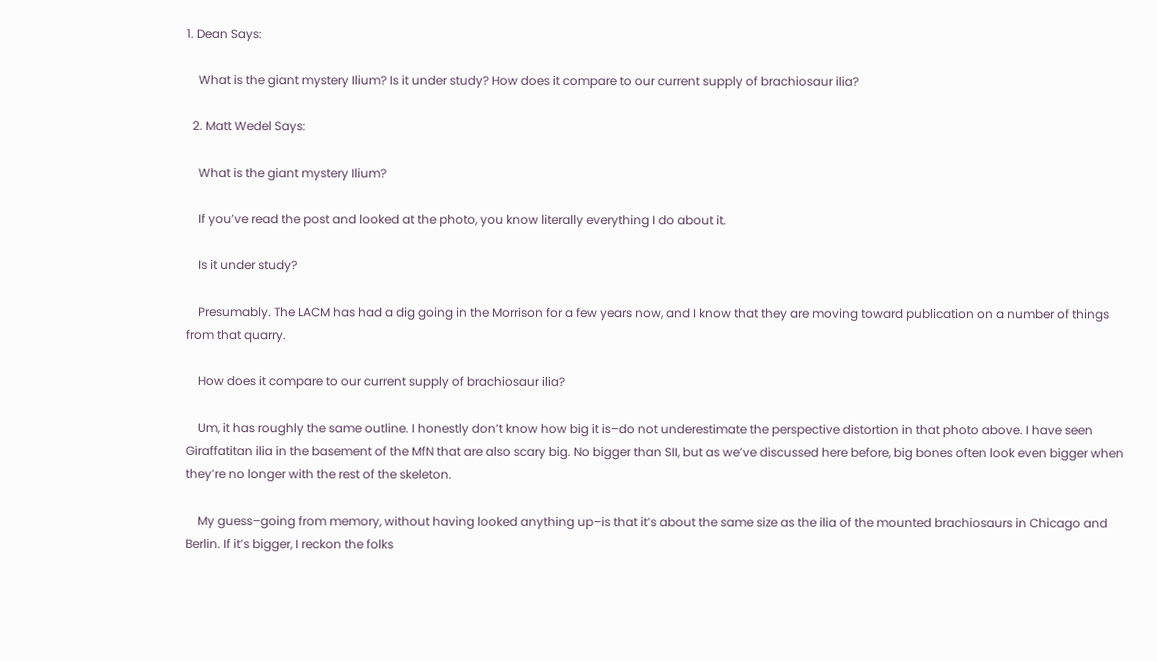1. Dean Says:

    What is the giant mystery Ilium? Is it under study? How does it compare to our current supply of brachiosaur ilia?

  2. Matt Wedel Says:

    What is the giant mystery Ilium?

    If you’ve read the post and looked at the photo, you know literally everything I do about it.

    Is it under study?

    Presumably. The LACM has had a dig going in the Morrison for a few years now, and I know that they are moving toward publication on a number of things from that quarry.

    How does it compare to our current supply of brachiosaur ilia?

    Um, it has roughly the same outline. I honestly don’t know how big it is–do not underestimate the perspective distortion in that photo above. I have seen Giraffatitan ilia in the basement of the MfN that are also scary big. No bigger than SII, but as we’ve discussed here before, big bones often look even bigger when they’re no longer with the rest of the skeleton.

    My guess–going from memory, without having looked anything up–is that it’s about the same size as the ilia of the mounted brachiosaurs in Chicago and Berlin. If it’s bigger, I reckon the folks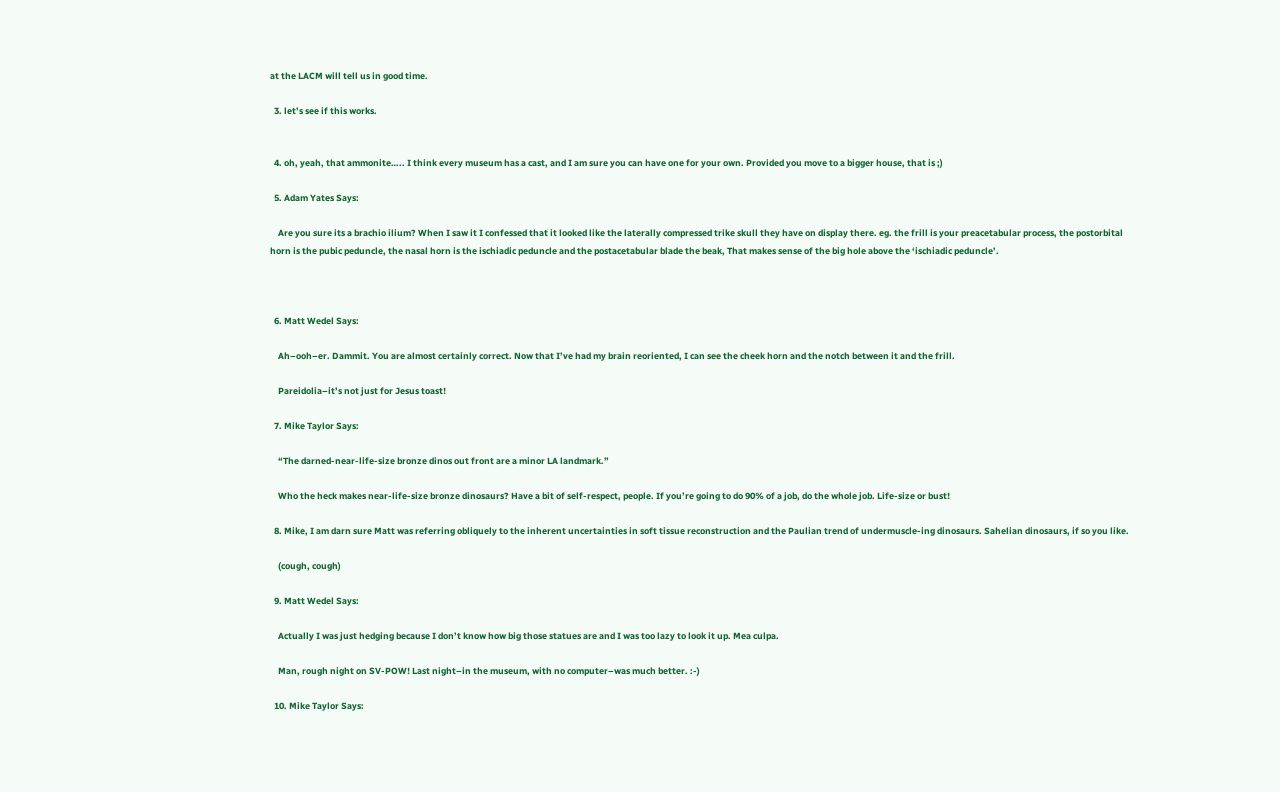at the LACM will tell us in good time.

  3. let’s see if this works.


  4. oh, yeah, that ammonite….. I think every museum has a cast, and I am sure you can have one for your own. Provided you move to a bigger house, that is ;)

  5. Adam Yates Says:

    Are you sure its a brachio ilium? When I saw it I confessed that it looked like the laterally compressed trike skull they have on display there. eg. the frill is your preacetabular process, the postorbital horn is the pubic peduncle, the nasal horn is the ischiadic peduncle and the postacetabular blade the beak, That makes sense of the big hole above the ‘ischiadic peduncle’.



  6. Matt Wedel Says:

    Ah–ooh–er. Dammit. You are almost certainly correct. Now that I’ve had my brain reoriented, I can see the cheek horn and the notch between it and the frill.

    Pareidolia–it’s not just for Jesus toast!

  7. Mike Taylor Says:

    “The darned-near-life-size bronze dinos out front are a minor LA landmark.”

    Who the heck makes near-life-size bronze dinosaurs? Have a bit of self-respect, people. If you’re going to do 90% of a job, do the whole job. Life-size or bust!

  8. Mike, I am darn sure Matt was referring obliquely to the inherent uncertainties in soft tissue reconstruction and the Paulian trend of undermuscle-ing dinosaurs. Sahelian dinosaurs, if so you like.

    (cough, cough)

  9. Matt Wedel Says:

    Actually I was just hedging because I don’t know how big those statues are and I was too lazy to look it up. Mea culpa.

    Man, rough night on SV-POW! Last night–in the museum, with no computer–was much better. :-)

  10. Mike Taylor Says: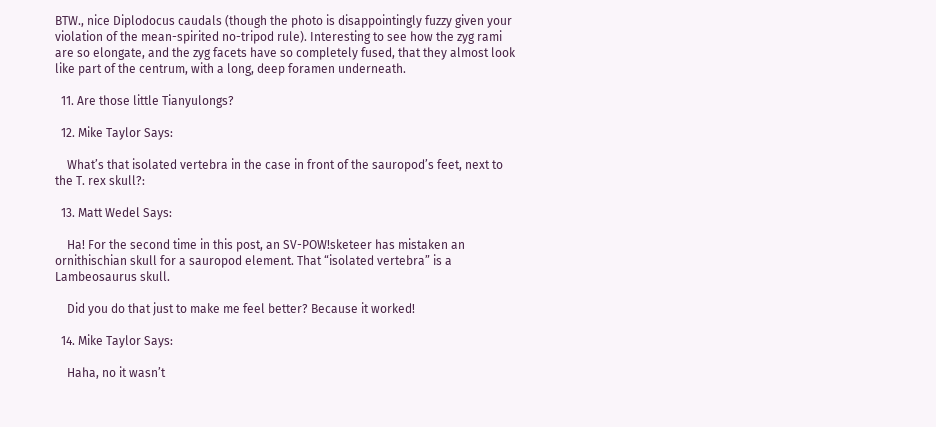BTW., nice Diplodocus caudals (though the photo is disappointingly fuzzy given your violation of the mean-spirited no-tripod rule). Interesting to see how the zyg rami are so elongate, and the zyg facets have so completely fused, that they almost look like part of the centrum, with a long, deep foramen underneath.

  11. Are those little Tianyulongs?

  12. Mike Taylor Says:

    What’s that isolated vertebra in the case in front of the sauropod’s feet, next to the T. rex skull?:

  13. Matt Wedel Says:

    Ha! For the second time in this post, an SV-POW!sketeer has mistaken an ornithischian skull for a sauropod element. That “isolated vertebra” is a Lambeosaurus skull.

    Did you do that just to make me feel better? Because it worked!

  14. Mike Taylor Says:

    Haha, no it wasn’t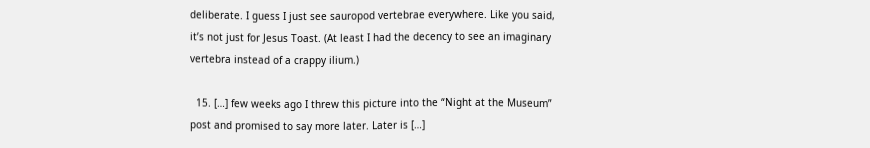deliberate. I guess I just see sauropod vertebrae everywhere. Like you said, it’s not just for Jesus Toast. (At least I had the decency to see an imaginary vertebra instead of a crappy ilium.)

  15. […] few weeks ago I threw this picture into the “Night at the Museum” post and promised to say more later. Later is […]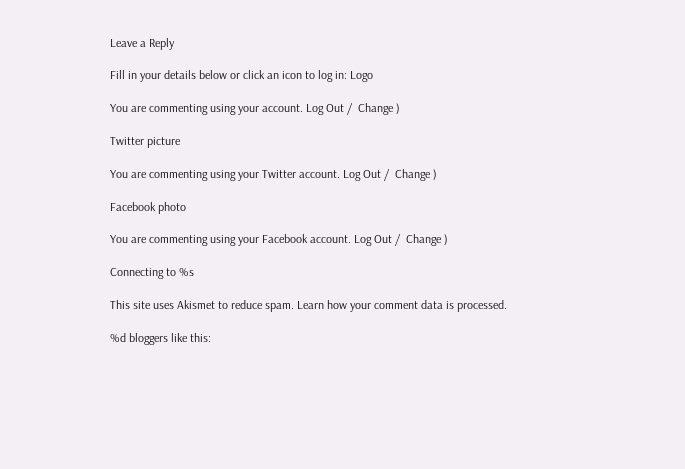Leave a Reply

Fill in your details below or click an icon to log in: Logo

You are commenting using your account. Log Out /  Change )

Twitter picture

You are commenting using your Twitter account. Log Out /  Change )

Facebook photo

You are commenting using your Facebook account. Log Out /  Change )

Connecting to %s

This site uses Akismet to reduce spam. Learn how your comment data is processed.

%d bloggers like this: